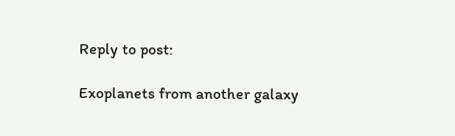Reply to post:

Exoplanets from another galaxy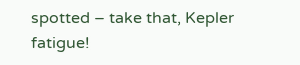spotted – take that, Kepler fatigue!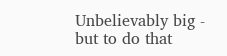Unbelievably big - but to do that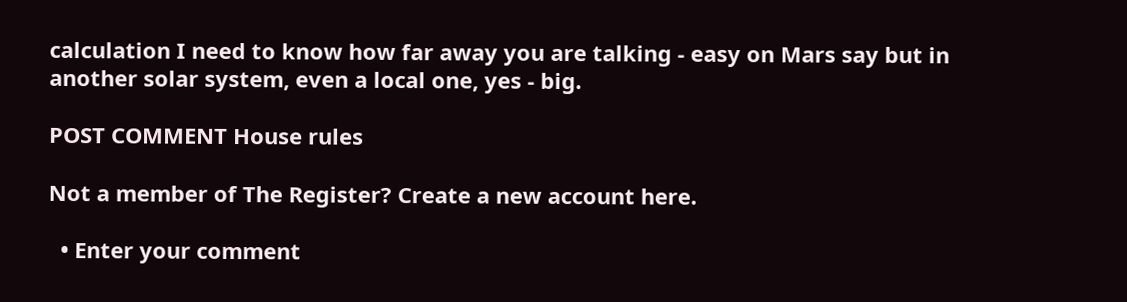calculation I need to know how far away you are talking - easy on Mars say but in another solar system, even a local one, yes - big.

POST COMMENT House rules

Not a member of The Register? Create a new account here.

  • Enter your comment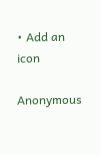• Add an icon

Anonymous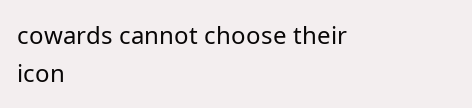cowards cannot choose their icon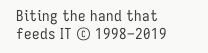Biting the hand that feeds IT © 1998–2019